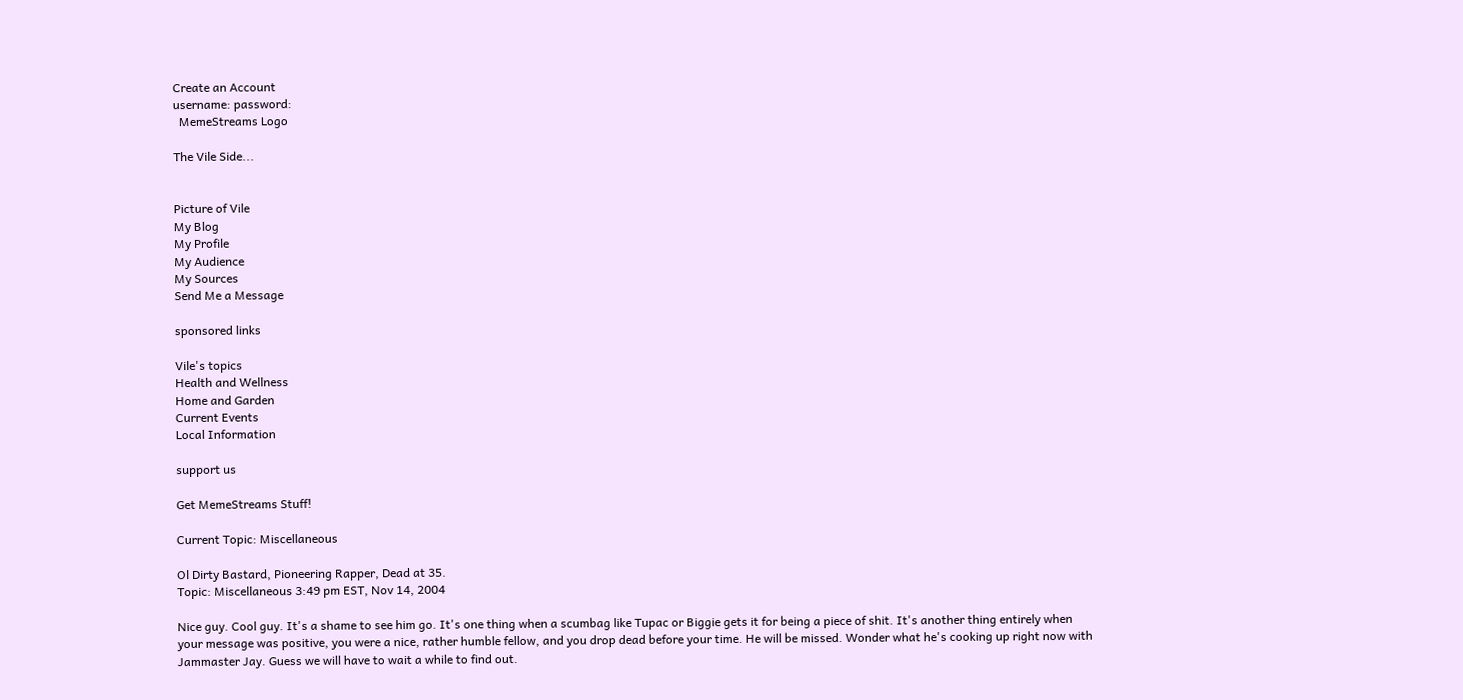Create an Account
username: password:
  MemeStreams Logo

The Vile Side...


Picture of Vile
My Blog
My Profile
My Audience
My Sources
Send Me a Message

sponsored links

Vile's topics
Health and Wellness
Home and Garden
Current Events
Local Information

support us

Get MemeStreams Stuff!

Current Topic: Miscellaneous

Ol Dirty Bastard, Pioneering Rapper, Dead at 35.
Topic: Miscellaneous 3:49 pm EST, Nov 14, 2004

Nice guy. Cool guy. It's a shame to see him go. It's one thing when a scumbag like Tupac or Biggie gets it for being a piece of shit. It's another thing entirely when your message was positive, you were a nice, rather humble fellow, and you drop dead before your time. He will be missed. Wonder what he's cooking up right now with Jammaster Jay. Guess we will have to wait a while to find out.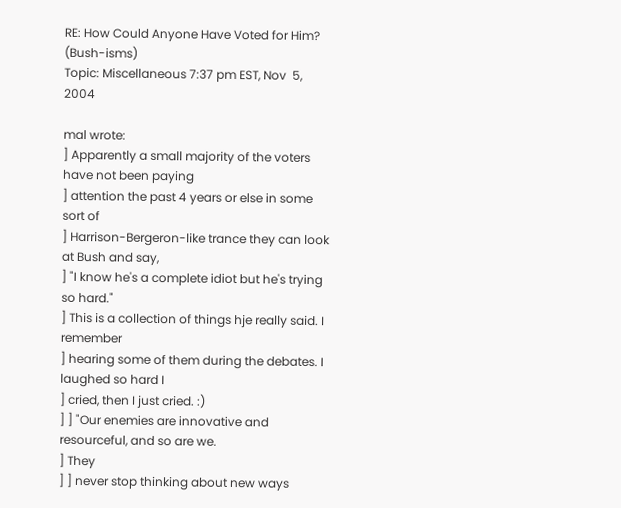RE: How Could Anyone Have Voted for Him? (Bush-isms)
Topic: Miscellaneous 7:37 pm EST, Nov  5, 2004

mal wrote:
] Apparently a small majority of the voters have not been paying
] attention the past 4 years or else in some sort of
] Harrison-Bergeron-like trance they can look at Bush and say,
] "I know he's a complete idiot but he's trying so hard."
] This is a collection of things hje really said. I remember
] hearing some of them during the debates. I laughed so hard I
] cried, then I just cried. :)
] ] "Our enemies are innovative and resourceful, and so are we.
] They
] ] never stop thinking about new ways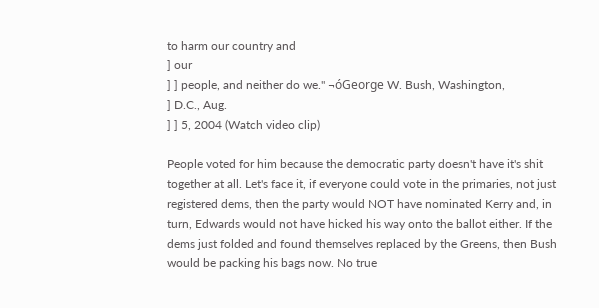to harm our country and
] our
] ] people, and neither do we." ¬óGeorge W. Bush, Washington,
] D.C., Aug.
] ] 5, 2004 (Watch video clip)

People voted for him because the democratic party doesn't have it's shit together at all. Let's face it, if everyone could vote in the primaries, not just registered dems, then the party would NOT have nominated Kerry and, in turn, Edwards would not have hicked his way onto the ballot either. If the dems just folded and found themselves replaced by the Greens, then Bush would be packing his bags now. No true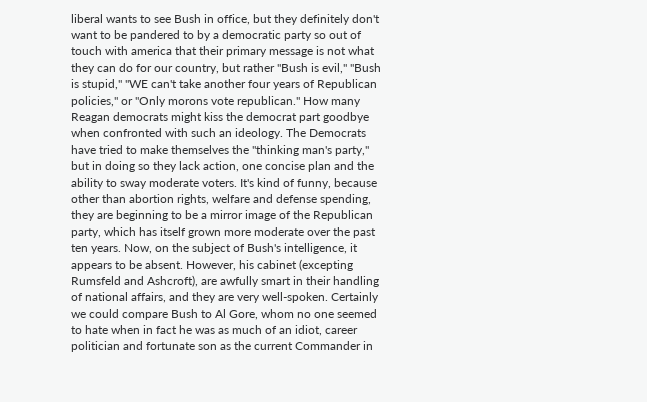liberal wants to see Bush in office, but they definitely don't want to be pandered to by a democratic party so out of touch with america that their primary message is not what they can do for our country, but rather "Bush is evil," "Bush is stupid," "WE can't take another four years of Republican policies," or "Only morons vote republican." How many Reagan democrats might kiss the democrat part goodbye when confronted with such an ideology. The Democrats have tried to make themselves the "thinking man's party," but in doing so they lack action, one concise plan and the ability to sway moderate voters. It's kind of funny, because other than abortion rights, welfare and defense spending, they are beginning to be a mirror image of the Republican party, which has itself grown more moderate over the past ten years. Now, on the subject of Bush's intelligence, it appears to be absent. However, his cabinet (excepting Rumsfeld and Ashcroft), are awfully smart in their handling of national affairs, and they are very well-spoken. Certainly we could compare Bush to Al Gore, whom no one seemed to hate when in fact he was as much of an idiot, career politician and fortunate son as the current Commander in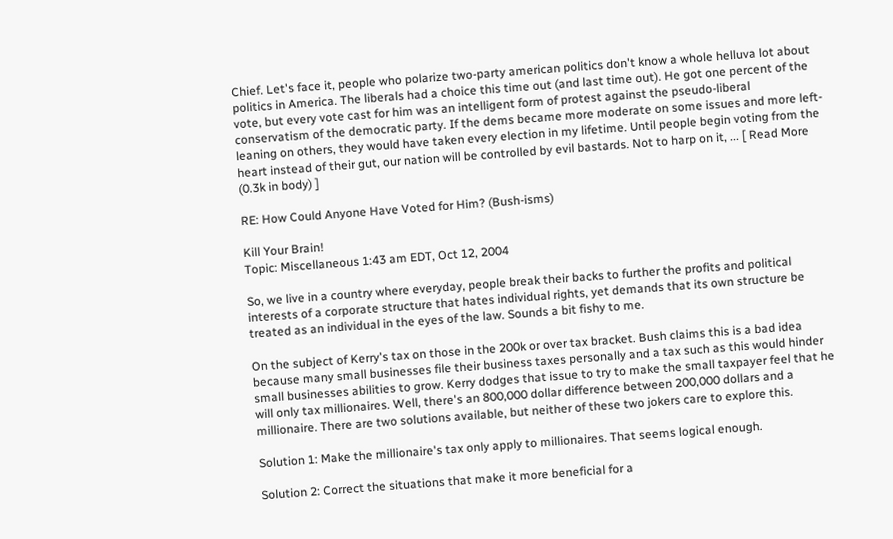Chief. Let's face it, people who polarize two-party american politics don't know a whole helluva lot about politics in America. The liberals had a choice this time out (and last time out). He got one percent of the vote, but every vote cast for him was an intelligent form of protest against the pseudo-liberal conservatism of the democratic party. If the dems became more moderate on some issues and more left-leaning on others, they would have taken every election in my lifetime. Until people begin voting from the heart instead of their gut, our nation will be controlled by evil bastards. Not to harp on it, ... [ Read More (0.3k in body) ]

RE: How Could Anyone Have Voted for Him? (Bush-isms)

Kill Your Brain!
Topic: Miscellaneous 1:43 am EDT, Oct 12, 2004

So, we live in a country where everyday, people break their backs to further the profits and political interests of a corporate structure that hates individual rights, yet demands that its own structure be treated as an individual in the eyes of the law. Sounds a bit fishy to me.

On the subject of Kerry's tax on those in the 200k or over tax bracket. Bush claims this is a bad idea because many small businesses file their business taxes personally and a tax such as this would hinder small businesses abilities to grow. Kerry dodges that issue to try to make the small taxpayer feel that he will only tax millionaires. Well, there's an 800,000 dollar difference between 200,000 dollars and a millionaire. There are two solutions available, but neither of these two jokers care to explore this.

Solution 1: Make the millionaire's tax only apply to millionaires. That seems logical enough.

Solution 2: Correct the situations that make it more beneficial for a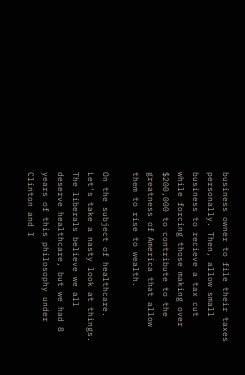business owner to file their taxes personally. Then, allow small business to recieve a tax cut while forcing those making over $200,000 to contribute to the greatness of America that allow them to rise to wealth.

On the subject of healthcare. Let's take a nasty look at things. The liberals believe we all deserve healthcare, but we had 8 years of this philosophy under Clinton and I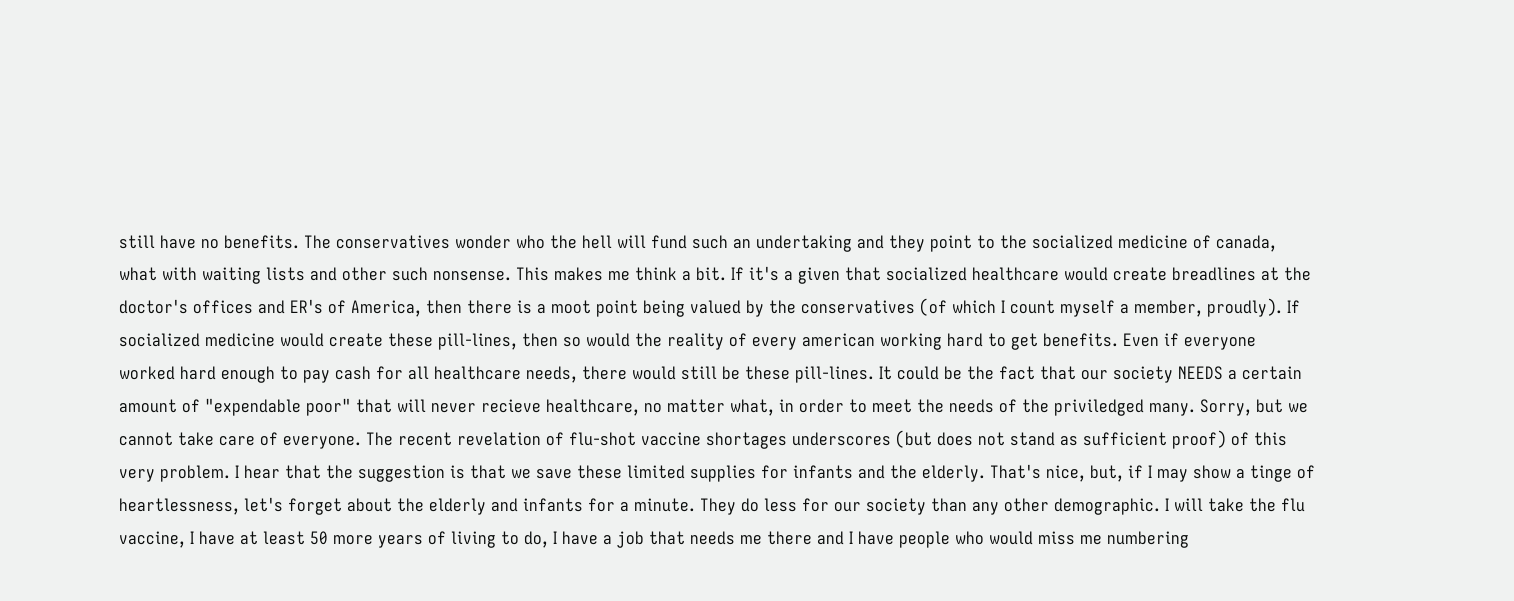still have no benefits. The conservatives wonder who the hell will fund such an undertaking and they point to the socialized medicine of canada, what with waiting lists and other such nonsense. This makes me think a bit. If it's a given that socialized healthcare would create breadlines at the doctor's offices and ER's of America, then there is a moot point being valued by the conservatives (of which I count myself a member, proudly). If socialized medicine would create these pill-lines, then so would the reality of every american working hard to get benefits. Even if everyone worked hard enough to pay cash for all healthcare needs, there would still be these pill-lines. It could be the fact that our society NEEDS a certain amount of "expendable poor" that will never recieve healthcare, no matter what, in order to meet the needs of the priviledged many. Sorry, but we cannot take care of everyone. The recent revelation of flu-shot vaccine shortages underscores (but does not stand as sufficient proof) of this very problem. I hear that the suggestion is that we save these limited supplies for infants and the elderly. That's nice, but, if I may show a tinge of heartlessness, let's forget about the elderly and infants for a minute. They do less for our society than any other demographic. I will take the flu vaccine, I have at least 50 more years of living to do, I have a job that needs me there and I have people who would miss me numbering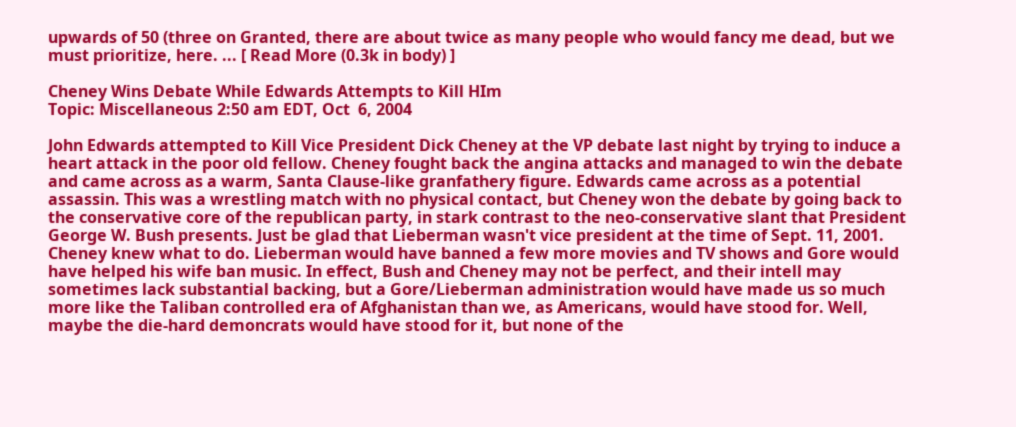upwards of 50 (three on Granted, there are about twice as many people who would fancy me dead, but we must prioritize, here. ... [ Read More (0.3k in body) ]

Cheney Wins Debate While Edwards Attempts to Kill HIm
Topic: Miscellaneous 2:50 am EDT, Oct  6, 2004

John Edwards attempted to Kill Vice President Dick Cheney at the VP debate last night by trying to induce a heart attack in the poor old fellow. Cheney fought back the angina attacks and managed to win the debate and came across as a warm, Santa Clause-like granfathery figure. Edwards came across as a potential assassin. This was a wrestling match with no physical contact, but Cheney won the debate by going back to the conservative core of the republican party, in stark contrast to the neo-conservative slant that President George W. Bush presents. Just be glad that Lieberman wasn't vice president at the time of Sept. 11, 2001. Cheney knew what to do. Lieberman would have banned a few more movies and TV shows and Gore would have helped his wife ban music. In effect, Bush and Cheney may not be perfect, and their intell may sometimes lack substantial backing, but a Gore/Lieberman administration would have made us so much more like the Taliban controlled era of Afghanistan than we, as Americans, would have stood for. Well, maybe the die-hard demoncrats would have stood for it, but none of the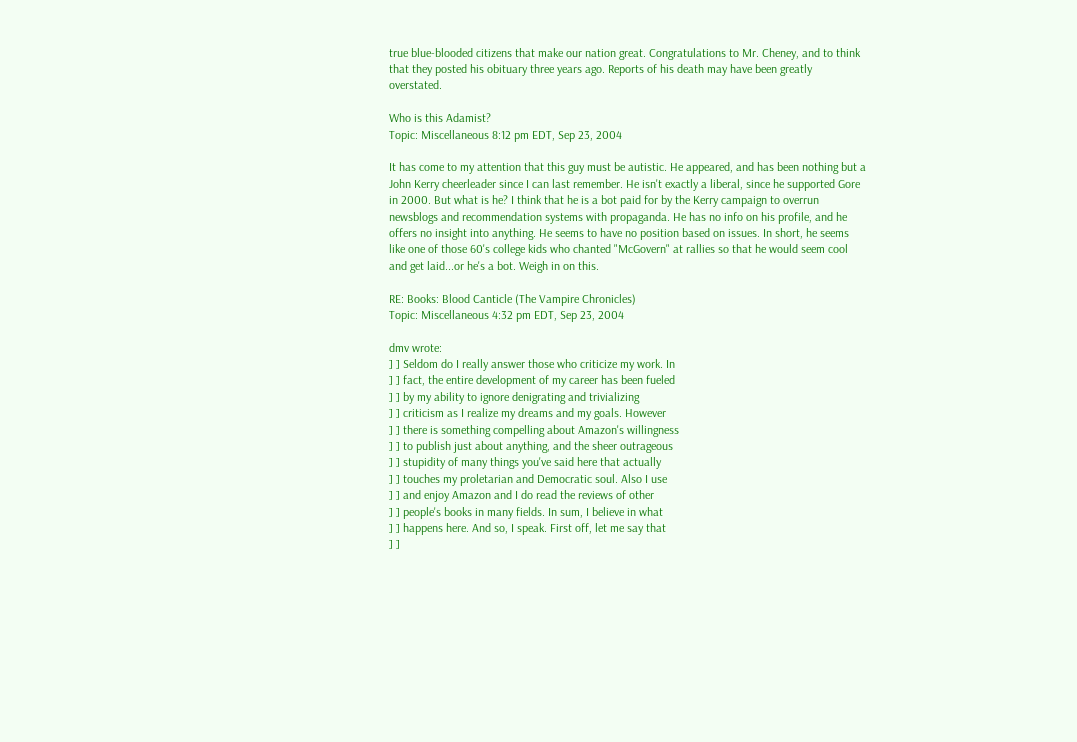true blue-blooded citizens that make our nation great. Congratulations to Mr. Cheney, and to think that they posted his obituary three years ago. Reports of his death may have been greatly overstated.

Who is this Adamist?
Topic: Miscellaneous 8:12 pm EDT, Sep 23, 2004

It has come to my attention that this guy must be autistic. He appeared, and has been nothing but a John Kerry cheerleader since I can last remember. He isn't exactly a liberal, since he supported Gore in 2000. But what is he? I think that he is a bot paid for by the Kerry campaign to overrun newsblogs and recommendation systems with propaganda. He has no info on his profile, and he offers no insight into anything. He seems to have no position based on issues. In short, he seems like one of those 60's college kids who chanted "McGovern" at rallies so that he would seem cool and get laid...or he's a bot. Weigh in on this.

RE: Books: Blood Canticle (The Vampire Chronicles)
Topic: Miscellaneous 4:32 pm EDT, Sep 23, 2004

dmv wrote:
] ] Seldom do I really answer those who criticize my work. In
] ] fact, the entire development of my career has been fueled
] ] by my ability to ignore denigrating and trivializing
] ] criticism as I realize my dreams and my goals. However
] ] there is something compelling about Amazon's willingness
] ] to publish just about anything, and the sheer outrageous
] ] stupidity of many things you've said here that actually
] ] touches my proletarian and Democratic soul. Also I use
] ] and enjoy Amazon and I do read the reviews of other
] ] people's books in many fields. In sum, I believe in what
] ] happens here. And so, I speak. First off, let me say that
] ]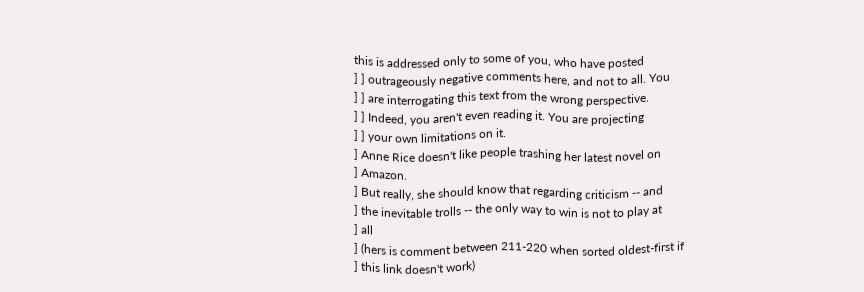this is addressed only to some of you, who have posted
] ] outrageously negative comments here, and not to all. You
] ] are interrogating this text from the wrong perspective.
] ] Indeed, you aren't even reading it. You are projecting
] ] your own limitations on it.
] Anne Rice doesn't like people trashing her latest novel on
] Amazon.
] But really, she should know that regarding criticism -- and
] the inevitable trolls -- the only way to win is not to play at
] all
] (hers is comment between 211-220 when sorted oldest-first if
] this link doesn't work)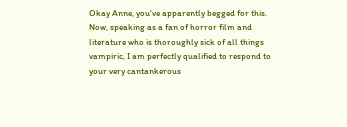Okay Anne, you've apparently begged for this. Now, speaking as a fan of horror film and literature who is thoroughly sick of all things vampiric, I am perfectly qualified to respond to your very cantankerous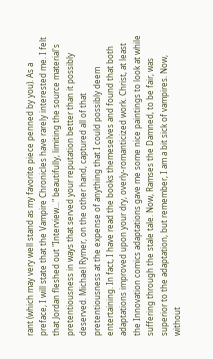rant (which may very well stand as my favorite piece penned by you). As a preface, I will state that the Vampire Chronicles have rarely interested me. I felt that Jordan fleshed out "Interview..." beautifully, limiting the source material's pretentiousness in ways that served your reputation better than it possibly deserved. Michael Rymer, on the other hand, captured all of that pretentiousness at the expense of anything that I could possibly deem entertaining. In fact, I have read the books themeselves and found that both adaptations improved upon your dry, overly-romanticized work. Christ, at least the Innovation comics adaptations gave me some nice paintings to look at while suffering through the stale tale. Now, Ramses the Damned, to be fair, was superior to the adaptation, but remember, I am a bit sick of vampires. Now, without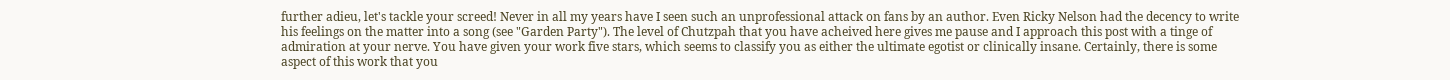further adieu, let's tackle your screed! Never in all my years have I seen such an unprofessional attack on fans by an author. Even Ricky Nelson had the decency to write his feelings on the matter into a song (see "Garden Party"). The level of Chutzpah that you have acheived here gives me pause and I approach this post with a tinge of admiration at your nerve. You have given your work five stars, which seems to classify you as either the ultimate egotist or clinically insane. Certainly, there is some aspect of this work that you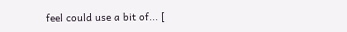feel could use a bit of... [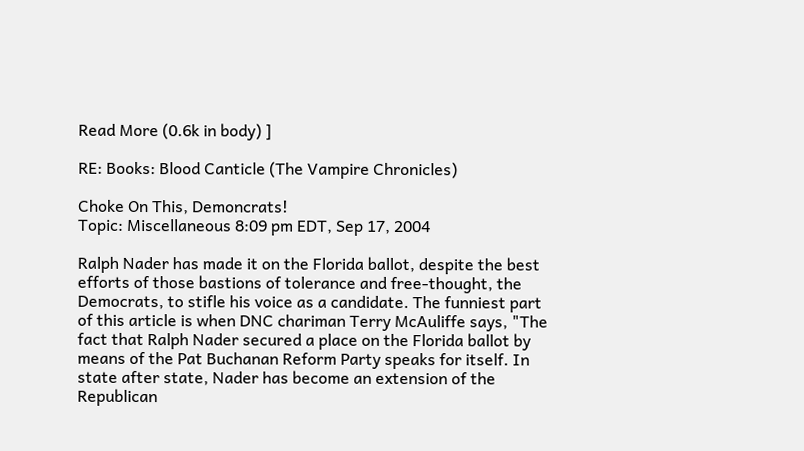Read More (0.6k in body) ]

RE: Books: Blood Canticle (The Vampire Chronicles)

Choke On This, Demoncrats!
Topic: Miscellaneous 8:09 pm EDT, Sep 17, 2004

Ralph Nader has made it on the Florida ballot, despite the best efforts of those bastions of tolerance and free-thought, the Democrats, to stifle his voice as a candidate. The funniest part of this article is when DNC chariman Terry McAuliffe says, "The fact that Ralph Nader secured a place on the Florida ballot by means of the Pat Buchanan Reform Party speaks for itself. In state after state, Nader has become an extension of the Republican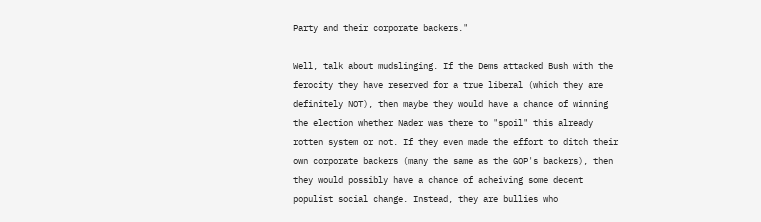Party and their corporate backers."

Well, talk about mudslinging. If the Dems attacked Bush with the ferocity they have reserved for a true liberal (which they are definitely NOT), then maybe they would have a chance of winning the election whether Nader was there to "spoil" this already rotten system or not. If they even made the effort to ditch their own corporate backers (many the same as the GOP's backers), then they would possibly have a chance of acheiving some decent populist social change. Instead, they are bullies who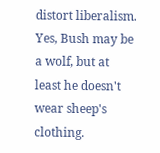distort liberalism. Yes, Bush may be a wolf, but at least he doesn't wear sheep's clothing.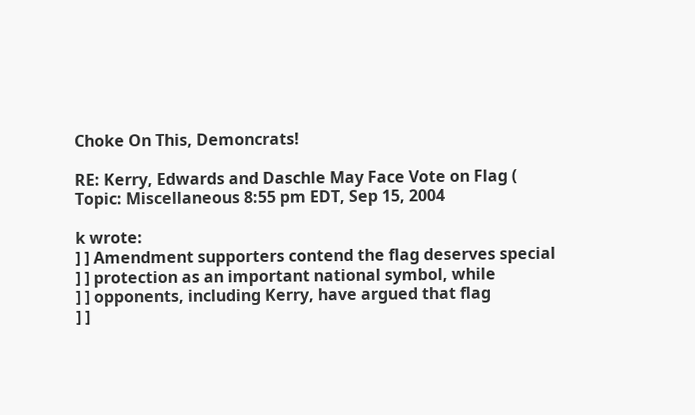Choke On This, Demoncrats!

RE: Kerry, Edwards and Daschle May Face Vote on Flag (
Topic: Miscellaneous 8:55 pm EDT, Sep 15, 2004

k wrote:
] ] Amendment supporters contend the flag deserves special
] ] protection as an important national symbol, while
] ] opponents, including Kerry, have argued that flag
] ]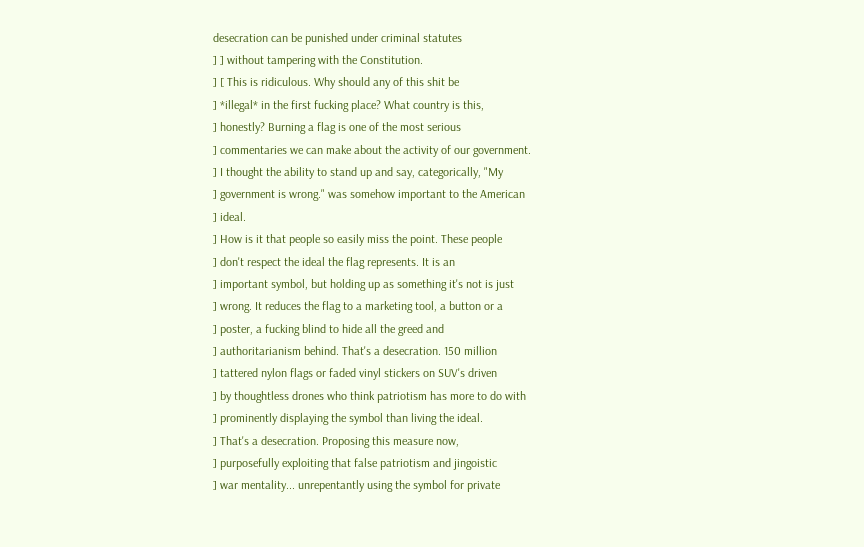desecration can be punished under criminal statutes
] ] without tampering with the Constitution.
] [ This is ridiculous. Why should any of this shit be
] *illegal* in the first fucking place? What country is this,
] honestly? Burning a flag is one of the most serious
] commentaries we can make about the activity of our government.
] I thought the ability to stand up and say, categorically, "My
] government is wrong." was somehow important to the American
] ideal.
] How is it that people so easily miss the point. These people
] don't respect the ideal the flag represents. It is an
] important symbol, but holding up as something it's not is just
] wrong. It reduces the flag to a marketing tool, a button or a
] poster, a fucking blind to hide all the greed and
] authoritarianism behind. That's a desecration. 150 million
] tattered nylon flags or faded vinyl stickers on SUV's driven
] by thoughtless drones who think patriotism has more to do with
] prominently displaying the symbol than living the ideal.
] That's a desecration. Proposing this measure now,
] purposefully exploiting that false patriotism and jingoistic
] war mentality... unrepentantly using the symbol for private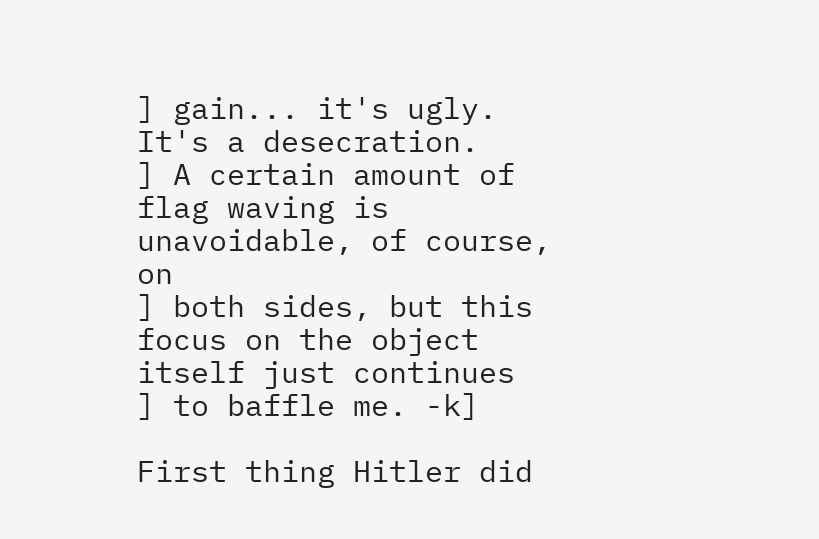] gain... it's ugly. It's a desecration.
] A certain amount of flag waving is unavoidable, of course, on
] both sides, but this focus on the object itself just continues
] to baffle me. -k]

First thing Hitler did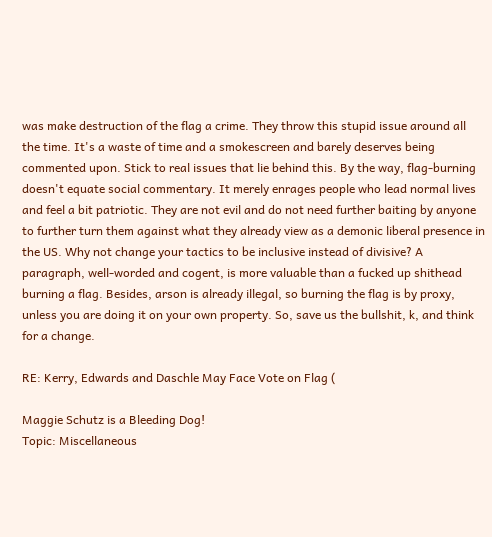was make destruction of the flag a crime. They throw this stupid issue around all the time. It's a waste of time and a smokescreen and barely deserves being commented upon. Stick to real issues that lie behind this. By the way, flag-burning doesn't equate social commentary. It merely enrages people who lead normal lives and feel a bit patriotic. They are not evil and do not need further baiting by anyone to further turn them against what they already view as a demonic liberal presence in the US. Why not change your tactics to be inclusive instead of divisive? A paragraph, well-worded and cogent, is more valuable than a fucked up shithead burning a flag. Besides, arson is already illegal, so burning the flag is by proxy, unless you are doing it on your own property. So, save us the bullshit, k, and think for a change.

RE: Kerry, Edwards and Daschle May Face Vote on Flag (

Maggie Schutz is a Bleeding Dog!
Topic: Miscellaneous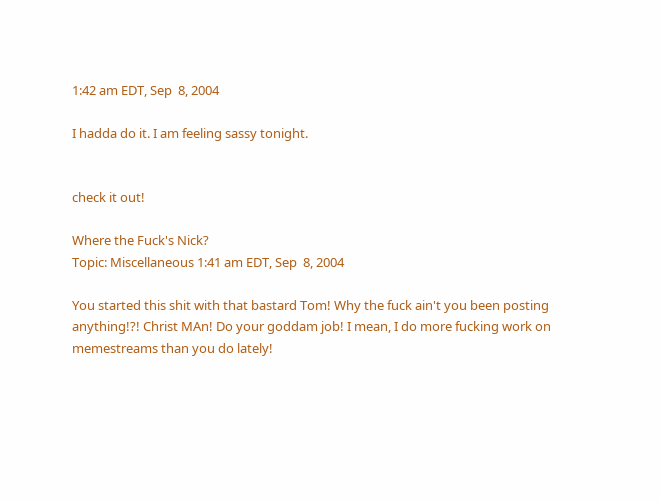1:42 am EDT, Sep  8, 2004

I hadda do it. I am feeling sassy tonight.


check it out!

Where the Fuck's Nick?
Topic: Miscellaneous 1:41 am EDT, Sep  8, 2004

You started this shit with that bastard Tom! Why the fuck ain't you been posting anything!?! Christ MAn! Do your goddam job! I mean, I do more fucking work on memestreams than you do lately!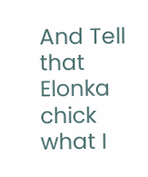And Tell that Elonka chick what I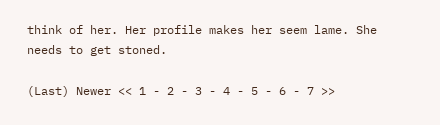think of her. Her profile makes her seem lame. She needs to get stoned.

(Last) Newer << 1 - 2 - 3 - 4 - 5 - 6 - 7 >>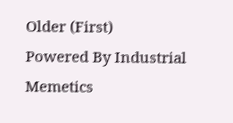Older (First)
Powered By Industrial Memetics